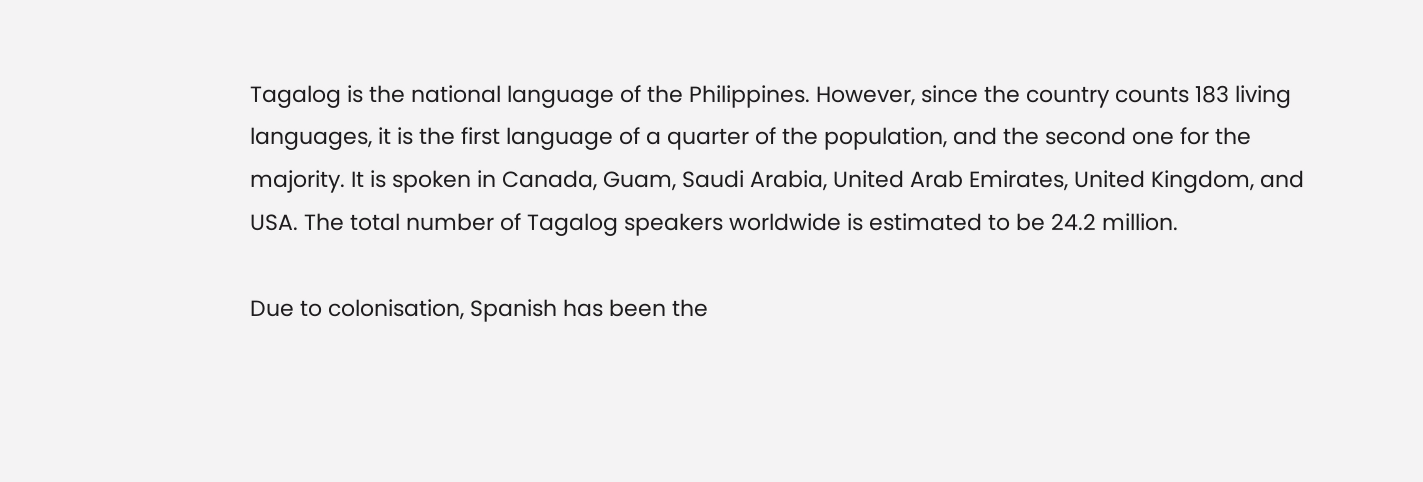Tagalog is the national language of the Philippines. However, since the country counts 183 living languages, it is the first language of a quarter of the population, and the second one for the majority. It is spoken in Canada, Guam, Saudi Arabia, United Arab Emirates, United Kingdom, and USA. The total number of Tagalog speakers worldwide is estimated to be 24.2 million.

Due to colonisation, Spanish has been the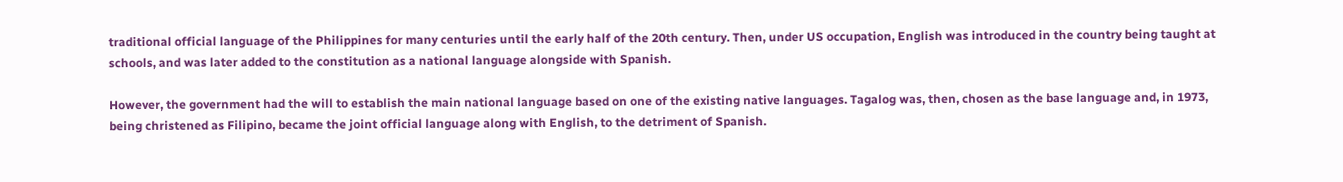traditional official language of the Philippines for many centuries until the early half of the 20th century. Then, under US occupation, English was introduced in the country being taught at schools, and was later added to the constitution as a national language alongside with Spanish.

However, the government had the will to establish the main national language based on one of the existing native languages. Tagalog was, then, chosen as the base language and, in 1973, being christened as Filipino, became the joint official language along with English, to the detriment of Spanish.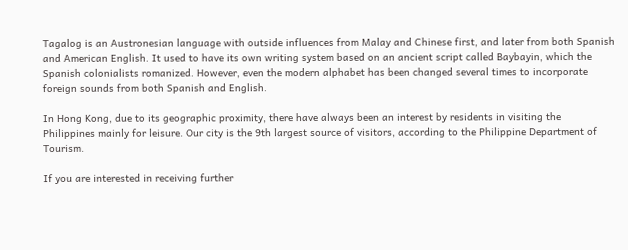Tagalog is an Austronesian language with outside influences from Malay and Chinese first, and later from both Spanish and American English. It used to have its own writing system based on an ancient script called Baybayin, which the Spanish colonialists romanized. However, even the modern alphabet has been changed several times to incorporate foreign sounds from both Spanish and English.

In Hong Kong, due to its geographic proximity, there have always been an interest by residents in visiting the Philippines mainly for leisure. Our city is the 9th largest source of visitors, according to the Philippine Department of Tourism.

If you are interested in receiving further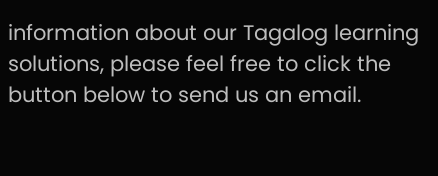information about our Tagalog learning solutions, please feel free to click the button below to send us an email.